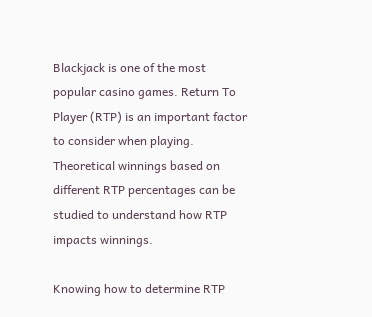Blackjack is one of the most popular casino games. Return To Player (RTP) is an important factor to consider when playing. Theoretical winnings based on different RTP percentages can be studied to understand how RTP impacts winnings.

Knowing how to determine RTP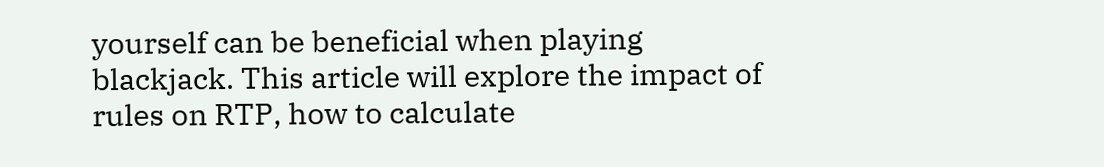yourself can be beneficial when playing blackjack. This article will explore the impact of rules on RTP, how to calculate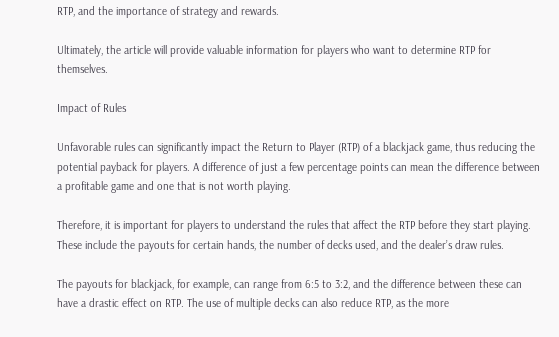RTP, and the importance of strategy and rewards.

Ultimately, the article will provide valuable information for players who want to determine RTP for themselves.

Impact of Rules

Unfavorable rules can significantly impact the Return to Player (RTP) of a blackjack game, thus reducing the potential payback for players. A difference of just a few percentage points can mean the difference between a profitable game and one that is not worth playing.

Therefore, it is important for players to understand the rules that affect the RTP before they start playing. These include the payouts for certain hands, the number of decks used, and the dealer’s draw rules.

The payouts for blackjack, for example, can range from 6:5 to 3:2, and the difference between these can have a drastic effect on RTP. The use of multiple decks can also reduce RTP, as the more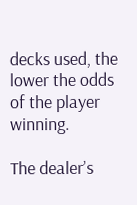decks used, the lower the odds of the player winning.

The dealer’s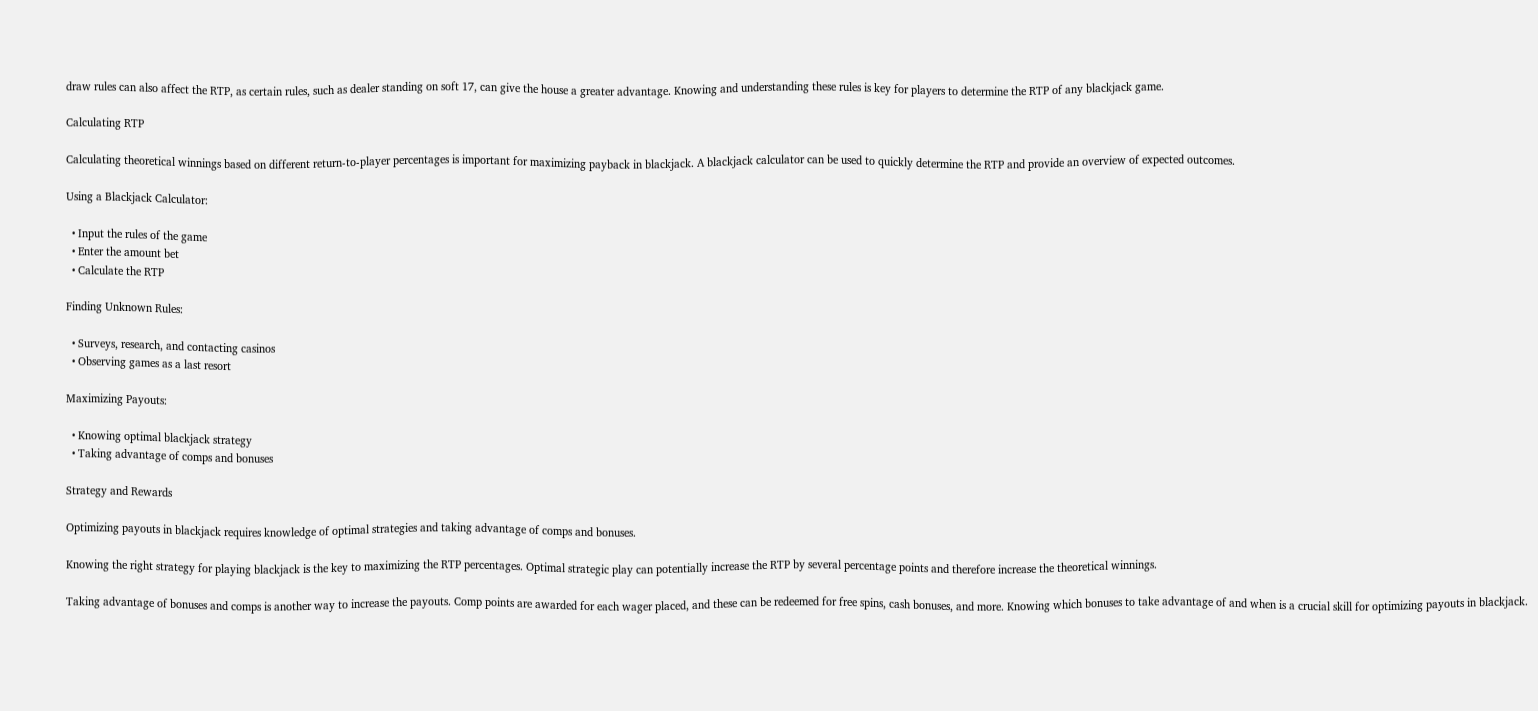draw rules can also affect the RTP, as certain rules, such as dealer standing on soft 17, can give the house a greater advantage. Knowing and understanding these rules is key for players to determine the RTP of any blackjack game.

Calculating RTP

Calculating theoretical winnings based on different return-to-player percentages is important for maximizing payback in blackjack. A blackjack calculator can be used to quickly determine the RTP and provide an overview of expected outcomes.

Using a Blackjack Calculator:

  • Input the rules of the game
  • Enter the amount bet
  • Calculate the RTP

Finding Unknown Rules:

  • Surveys, research, and contacting casinos
  • Observing games as a last resort

Maximizing Payouts:

  • Knowing optimal blackjack strategy
  • Taking advantage of comps and bonuses

Strategy and Rewards

Optimizing payouts in blackjack requires knowledge of optimal strategies and taking advantage of comps and bonuses.

Knowing the right strategy for playing blackjack is the key to maximizing the RTP percentages. Optimal strategic play can potentially increase the RTP by several percentage points and therefore increase the theoretical winnings.

Taking advantage of bonuses and comps is another way to increase the payouts. Comp points are awarded for each wager placed, and these can be redeemed for free spins, cash bonuses, and more. Knowing which bonuses to take advantage of and when is a crucial skill for optimizing payouts in blackjack.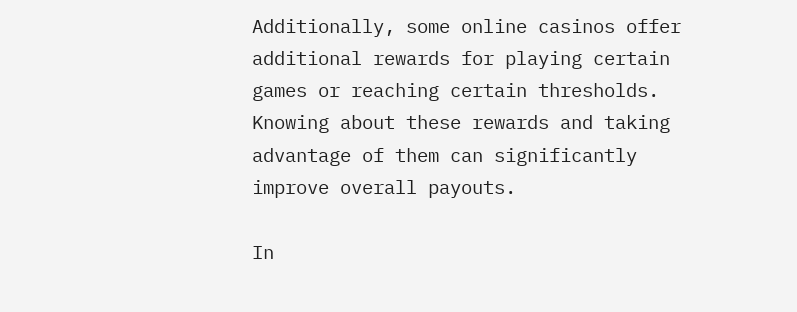Additionally, some online casinos offer additional rewards for playing certain games or reaching certain thresholds. Knowing about these rewards and taking advantage of them can significantly improve overall payouts.

In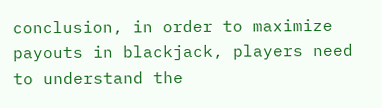conclusion, in order to maximize payouts in blackjack, players need to understand the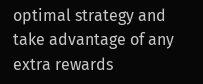optimal strategy and take advantage of any extra rewards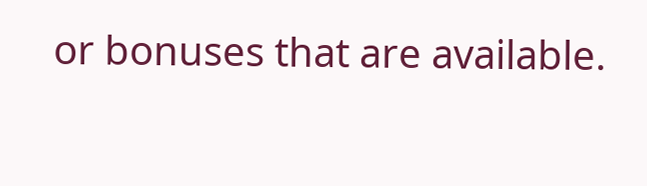or bonuses that are available.